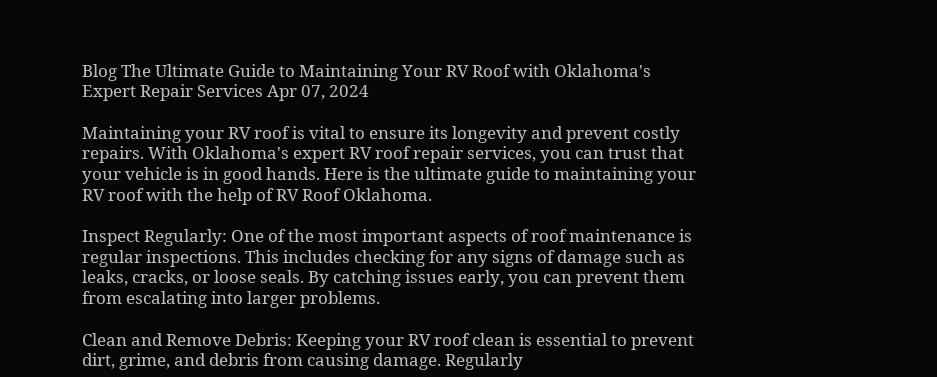Blog The Ultimate Guide to Maintaining Your RV Roof with Oklahoma's Expert Repair Services Apr 07, 2024

Maintaining your RV roof is vital to ensure its longevity and prevent costly repairs. With Oklahoma's expert RV roof repair services, you can trust that your vehicle is in good hands. Here is the ultimate guide to maintaining your RV roof with the help of RV Roof Oklahoma.

Inspect Regularly: One of the most important aspects of roof maintenance is regular inspections. This includes checking for any signs of damage such as leaks, cracks, or loose seals. By catching issues early, you can prevent them from escalating into larger problems.

Clean and Remove Debris: Keeping your RV roof clean is essential to prevent dirt, grime, and debris from causing damage. Regularly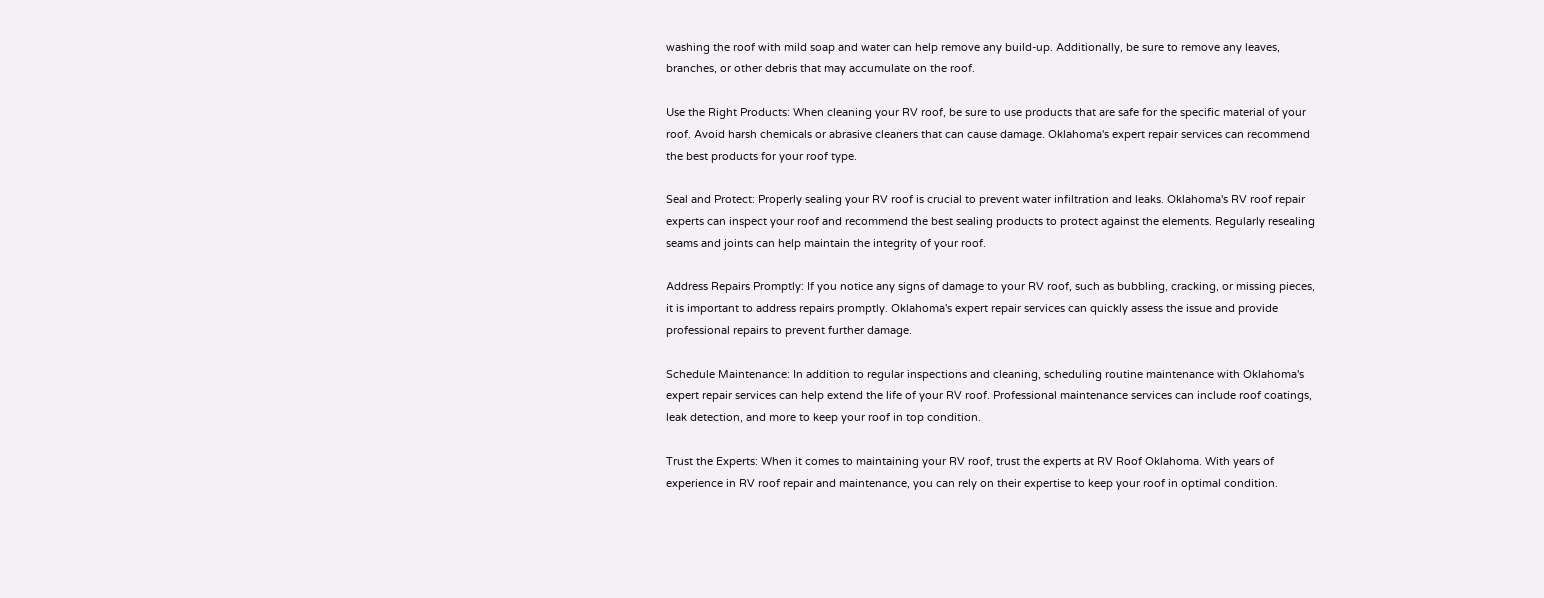washing the roof with mild soap and water can help remove any build-up. Additionally, be sure to remove any leaves, branches, or other debris that may accumulate on the roof.

Use the Right Products: When cleaning your RV roof, be sure to use products that are safe for the specific material of your roof. Avoid harsh chemicals or abrasive cleaners that can cause damage. Oklahoma's expert repair services can recommend the best products for your roof type.

Seal and Protect: Properly sealing your RV roof is crucial to prevent water infiltration and leaks. Oklahoma's RV roof repair experts can inspect your roof and recommend the best sealing products to protect against the elements. Regularly resealing seams and joints can help maintain the integrity of your roof.

Address Repairs Promptly: If you notice any signs of damage to your RV roof, such as bubbling, cracking, or missing pieces, it is important to address repairs promptly. Oklahoma's expert repair services can quickly assess the issue and provide professional repairs to prevent further damage.

Schedule Maintenance: In addition to regular inspections and cleaning, scheduling routine maintenance with Oklahoma's expert repair services can help extend the life of your RV roof. Professional maintenance services can include roof coatings, leak detection, and more to keep your roof in top condition.

Trust the Experts: When it comes to maintaining your RV roof, trust the experts at RV Roof Oklahoma. With years of experience in RV roof repair and maintenance, you can rely on their expertise to keep your roof in optimal condition.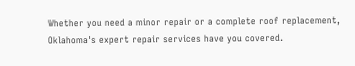Whether you need a minor repair or a complete roof replacement, Oklahoma's expert repair services have you covered.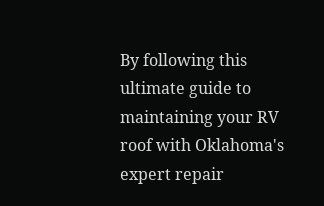By following this ultimate guide to maintaining your RV roof with Oklahoma's expert repair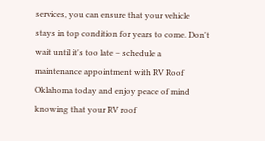services, you can ensure that your vehicle stays in top condition for years to come. Don't wait until it's too late – schedule a maintenance appointment with RV Roof Oklahoma today and enjoy peace of mind knowing that your RV roof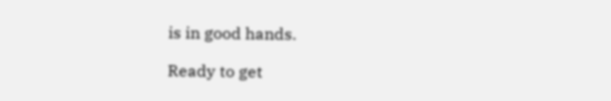is in good hands.

Ready to get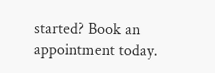started? Book an appointment today.